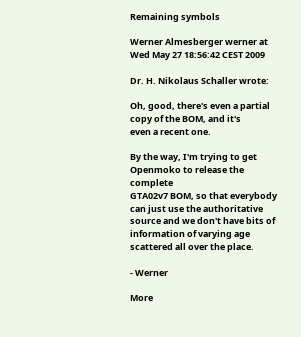Remaining symbols

Werner Almesberger werner at
Wed May 27 18:56:42 CEST 2009

Dr. H. Nikolaus Schaller wrote:

Oh, good, there's even a partial copy of the BOM, and it's
even a recent one.

By the way, I'm trying to get Openmoko to release the complete
GTA02v7 BOM, so that everybody can just use the authoritative
source and we don't have bits of information of varying age
scattered all over the place.

- Werner

More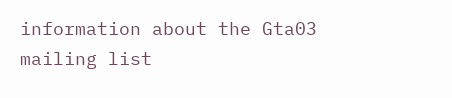information about the Gta03 mailing list